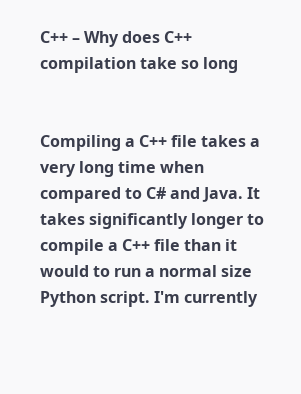C++ – Why does C++ compilation take so long


Compiling a C++ file takes a very long time when compared to C# and Java. It takes significantly longer to compile a C++ file than it would to run a normal size Python script. I'm currently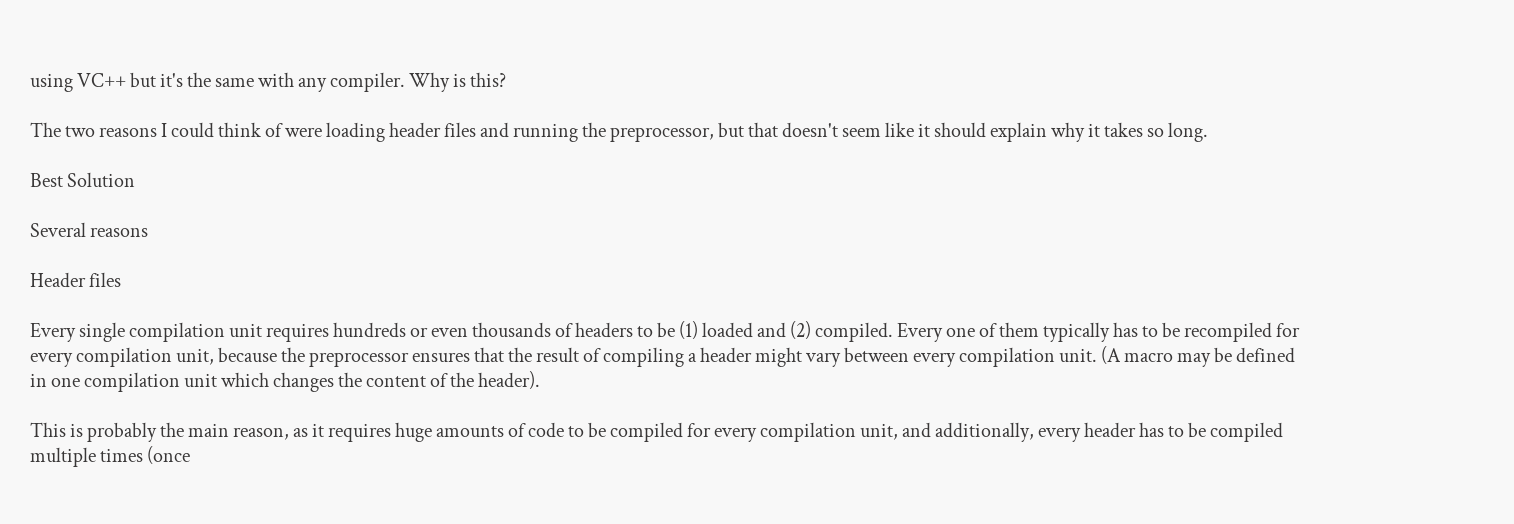using VC++ but it's the same with any compiler. Why is this?

The two reasons I could think of were loading header files and running the preprocessor, but that doesn't seem like it should explain why it takes so long.

Best Solution

Several reasons

Header files

Every single compilation unit requires hundreds or even thousands of headers to be (1) loaded and (2) compiled. Every one of them typically has to be recompiled for every compilation unit, because the preprocessor ensures that the result of compiling a header might vary between every compilation unit. (A macro may be defined in one compilation unit which changes the content of the header).

This is probably the main reason, as it requires huge amounts of code to be compiled for every compilation unit, and additionally, every header has to be compiled multiple times (once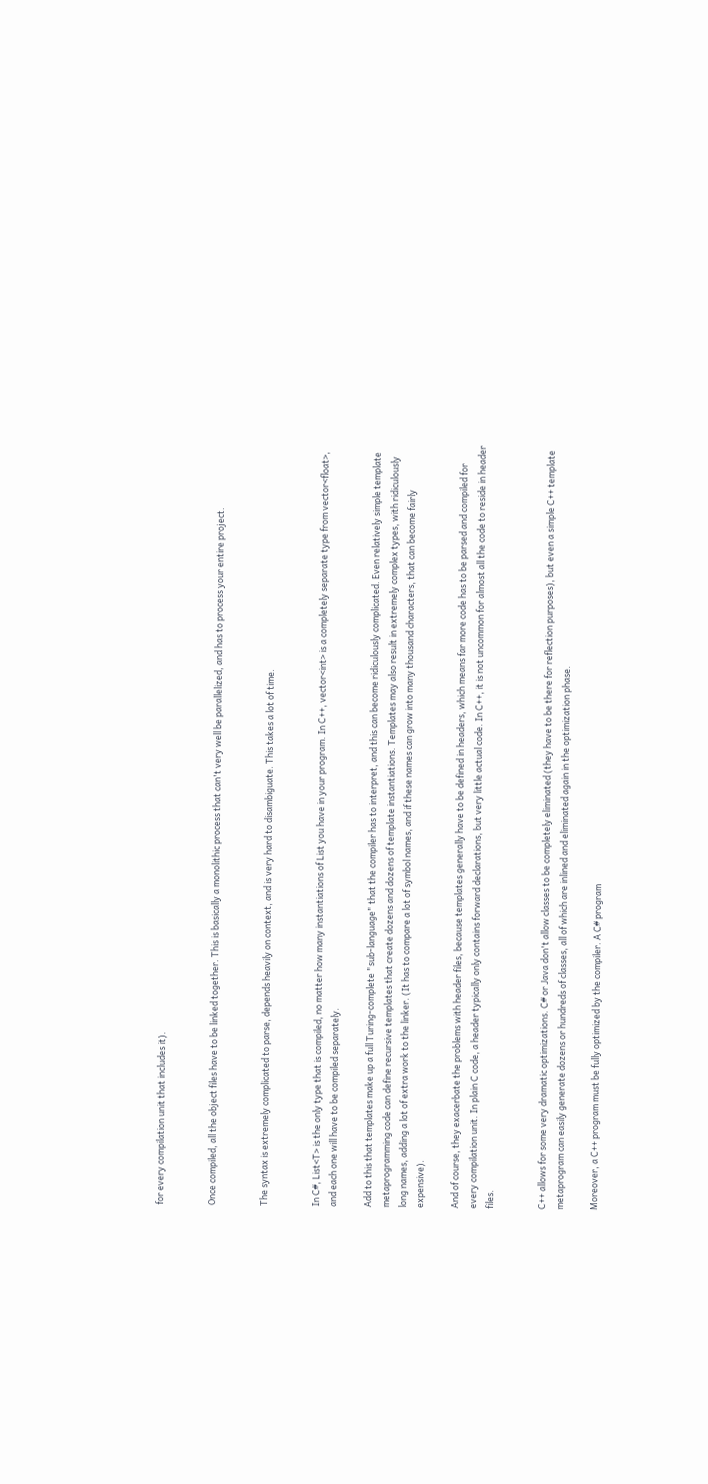for every compilation unit that includes it).


Once compiled, all the object files have to be linked together. This is basically a monolithic process that can't very well be parallelized, and has to process your entire project.


The syntax is extremely complicated to parse, depends heavily on context, and is very hard to disambiguate. This takes a lot of time.


In C#, List<T> is the only type that is compiled, no matter how many instantiations of List you have in your program. In C++, vector<int> is a completely separate type from vector<float>, and each one will have to be compiled separately.

Add to this that templates make up a full Turing-complete "sub-language" that the compiler has to interpret, and this can become ridiculously complicated. Even relatively simple template metaprogramming code can define recursive templates that create dozens and dozens of template instantiations. Templates may also result in extremely complex types, with ridiculously long names, adding a lot of extra work to the linker. (It has to compare a lot of symbol names, and if these names can grow into many thousand characters, that can become fairly expensive).

And of course, they exacerbate the problems with header files, because templates generally have to be defined in headers, which means far more code has to be parsed and compiled for every compilation unit. In plain C code, a header typically only contains forward declarations, but very little actual code. In C++, it is not uncommon for almost all the code to reside in header files.


C++ allows for some very dramatic optimizations. C# or Java don't allow classes to be completely eliminated (they have to be there for reflection purposes), but even a simple C++ template metaprogram can easily generate dozens or hundreds of classes, all of which are inlined and eliminated again in the optimization phase.

Moreover, a C++ program must be fully optimized by the compiler. A C# program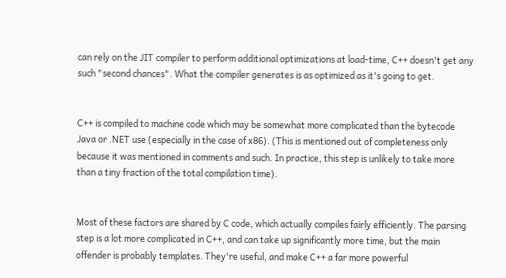can rely on the JIT compiler to perform additional optimizations at load-time, C++ doesn't get any such "second chances". What the compiler generates is as optimized as it's going to get.


C++ is compiled to machine code which may be somewhat more complicated than the bytecode Java or .NET use (especially in the case of x86). (This is mentioned out of completeness only because it was mentioned in comments and such. In practice, this step is unlikely to take more than a tiny fraction of the total compilation time).


Most of these factors are shared by C code, which actually compiles fairly efficiently. The parsing step is a lot more complicated in C++, and can take up significantly more time, but the main offender is probably templates. They're useful, and make C++ a far more powerful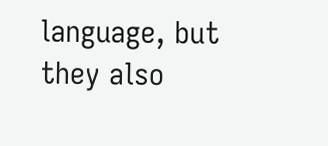language, but they also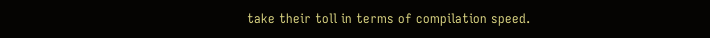take their toll in terms of compilation speed.